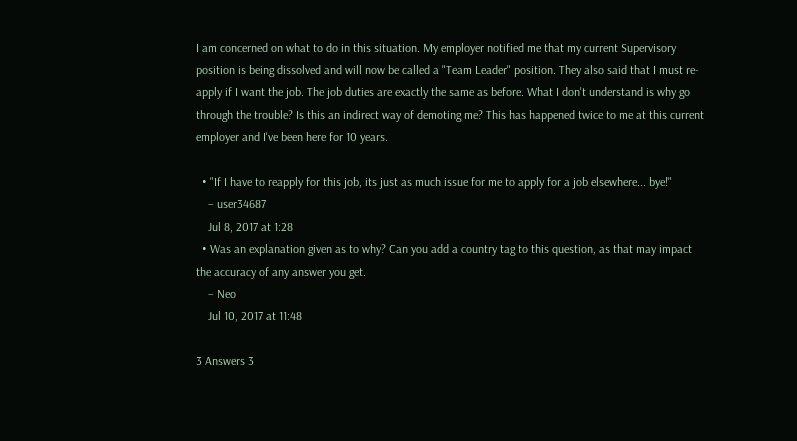I am concerned on what to do in this situation. My employer notified me that my current Supervisory position is being dissolved and will now be called a "Team Leader" position. They also said that I must re-apply if I want the job. The job duties are exactly the same as before. What I don't understand is why go through the trouble? Is this an indirect way of demoting me? This has happened twice to me at this current employer and I've been here for 10 years.

  • "If I have to reapply for this job, its just as much issue for me to apply for a job elsewhere... bye!"
    – user34687
    Jul 8, 2017 at 1:28
  • Was an explanation given as to why? Can you add a country tag to this question, as that may impact the accuracy of any answer you get.
    – Neo
    Jul 10, 2017 at 11:48

3 Answers 3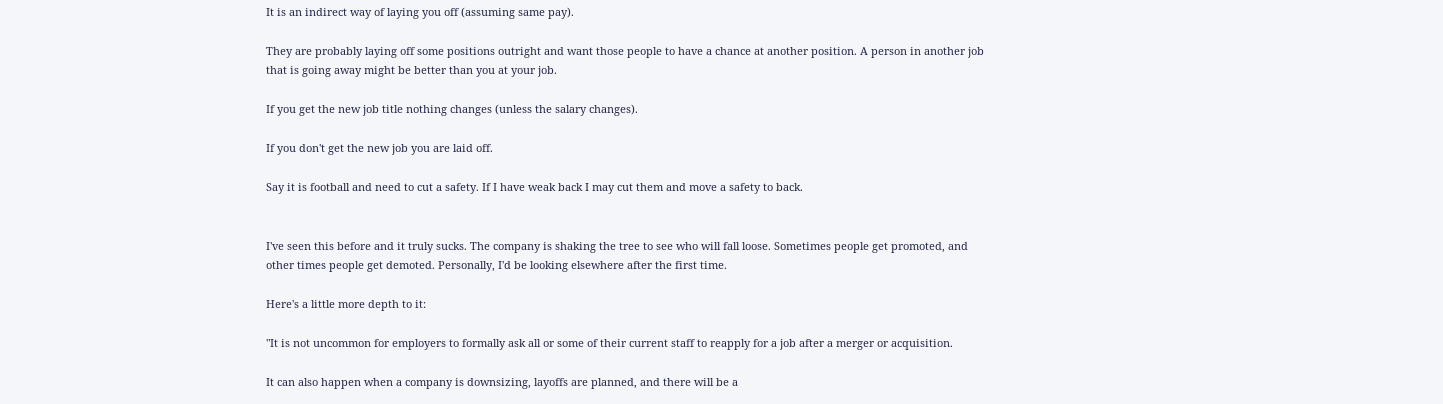It is an indirect way of laying you off (assuming same pay).

They are probably laying off some positions outright and want those people to have a chance at another position. A person in another job that is going away might be better than you at your job.

If you get the new job title nothing changes (unless the salary changes).

If you don't get the new job you are laid off.

Say it is football and need to cut a safety. If I have weak back I may cut them and move a safety to back.


I've seen this before and it truly sucks. The company is shaking the tree to see who will fall loose. Sometimes people get promoted, and other times people get demoted. Personally, I'd be looking elsewhere after the first time.

Here's a little more depth to it:

"It is not uncommon for employers to formally ask all or some of their current staff to reapply for a job after a merger or acquisition.

It can also happen when a company is downsizing, layoffs are planned, and there will be a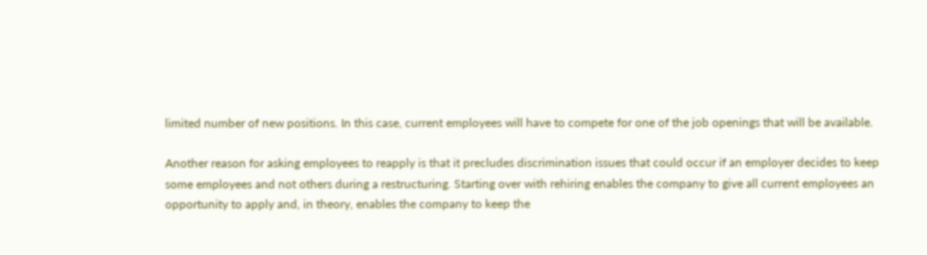limited number of new positions. In this case, current employees will have to compete for one of the job openings that will be available.

Another reason for asking employees to reapply is that it precludes discrimination issues that could occur if an employer decides to keep some employees and not others during a restructuring. Starting over with rehiring enables the company to give all current employees an opportunity to apply and, in theory, enables the company to keep the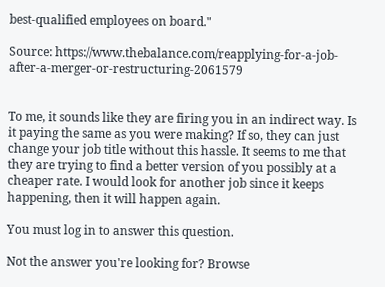best-qualified employees on board."

Source: https://www.thebalance.com/reapplying-for-a-job-after-a-merger-or-restructuring-2061579


To me, it sounds like they are firing you in an indirect way. Is it paying the same as you were making? If so, they can just change your job title without this hassle. It seems to me that they are trying to find a better version of you possibly at a cheaper rate. I would look for another job since it keeps happening, then it will happen again.

You must log in to answer this question.

Not the answer you're looking for? Browse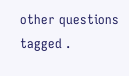other questions tagged .